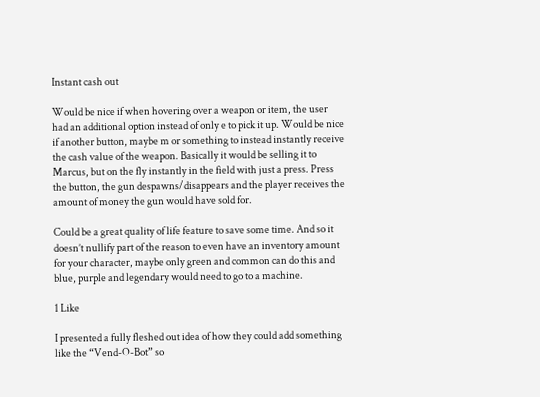Instant cash out

Would be nice if when hovering over a weapon or item, the user had an additional option instead of only e to pick it up. Would be nice if another button, maybe m or something to instead instantly receive the cash value of the weapon. Basically it would be selling it to Marcus, but on the fly instantly in the field with just a press. Press the button, the gun despawns/disappears and the player receives the amount of money the gun would have sold for.

Could be a great quality of life feature to save some time. And so it doesn’t nullify part of the reason to even have an inventory amount for your character, maybe only green and common can do this and blue, purple and legendary would need to go to a machine.

1 Like

I presented a fully fleshed out idea of how they could add something like the “Vend-O-Bot” so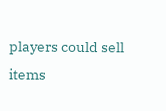players could sell items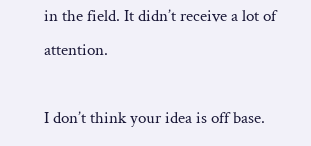in the field. It didn’t receive a lot of attention.

I don’t think your idea is off base.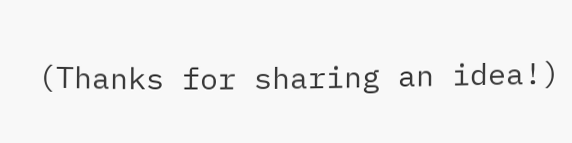(Thanks for sharing an idea!)